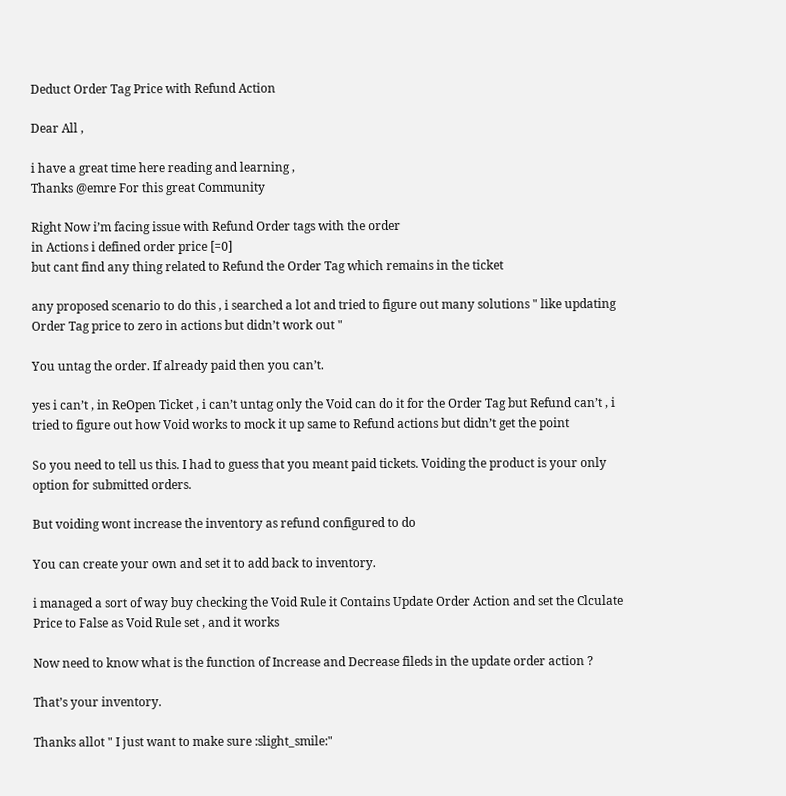Deduct Order Tag Price with Refund Action

Dear All ,

i have a great time here reading and learning ,
Thanks @emre For this great Community

Right Now i’m facing issue with Refund Order tags with the order
in Actions i defined order price [=0]
but cant find any thing related to Refund the Order Tag which remains in the ticket

any proposed scenario to do this , i searched a lot and tried to figure out many solutions " like updating Order Tag price to zero in actions but didn’t work out "

You untag the order. If already paid then you can’t.

yes i can’t , in ReOpen Ticket , i can’t untag only the Void can do it for the Order Tag but Refund can’t , i tried to figure out how Void works to mock it up same to Refund actions but didn’t get the point

So you need to tell us this. I had to guess that you meant paid tickets. Voiding the product is your only option for submitted orders.

But voiding wont increase the inventory as refund configured to do

You can create your own and set it to add back to inventory.

i managed a sort of way buy checking the Void Rule it Contains Update Order Action and set the Clculate Price to False as Void Rule set , and it works

Now need to know what is the function of Increase and Decrease fileds in the update order action ?

That’s your inventory.

Thanks allot " I just want to make sure :slight_smile:"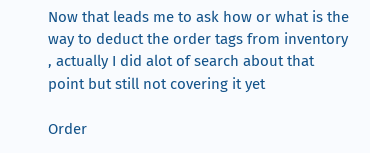Now that leads me to ask how or what is the way to deduct the order tags from inventory , actually I did alot of search about that point but still not covering it yet

Order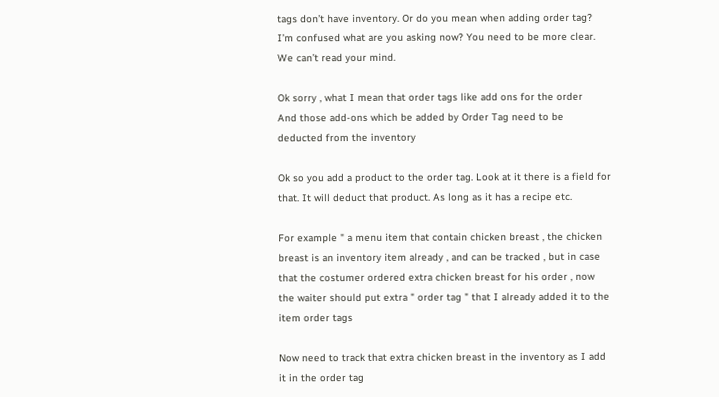tags don’t have inventory. Or do you mean when adding order tag? I’m confused what are you asking now? You need to be more clear. We can’t read your mind.

Ok sorry , what I mean that order tags like add ons for the order
And those add-ons which be added by Order Tag need to be deducted from the inventory

Ok so you add a product to the order tag. Look at it there is a field for that. It will deduct that product. As long as it has a recipe etc.

For example " a menu item that contain chicken breast , the chicken breast is an inventory item already , and can be tracked , but in case that the costumer ordered extra chicken breast for his order , now the waiter should put extra " order tag " that I already added it to the item order tags

Now need to track that extra chicken breast in the inventory as I add it in the order tag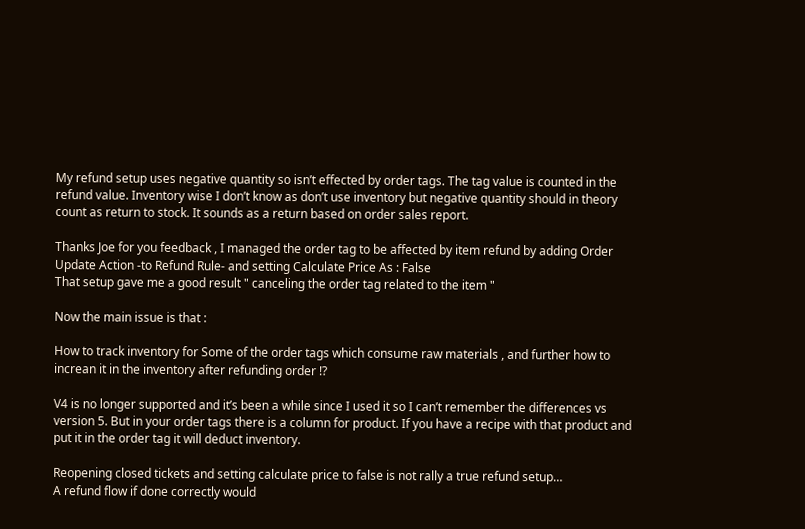My refund setup uses negative quantity so isn’t effected by order tags. The tag value is counted in the refund value. Inventory wise I don’t know as don’t use inventory but negative quantity should in theory count as return to stock. It sounds as a return based on order sales report.

Thanks Joe for you feedback , I managed the order tag to be affected by item refund by adding Order Update Action -to Refund Rule- and setting Calculate Price As : False
That setup gave me a good result " canceling the order tag related to the item "

Now the main issue is that :

How to track inventory for Some of the order tags which consume raw materials , and further how to increan it in the inventory after refunding order !?

V4 is no longer supported and it’s been a while since I used it so I can’t remember the differences vs version 5. But in your order tags there is a column for product. If you have a recipe with that product and put it in the order tag it will deduct inventory.

Reopening closed tickets and setting calculate price to false is not rally a true refund setup…
A refund flow if done correctly would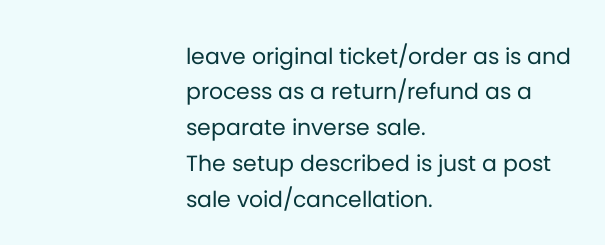leave original ticket/order as is and process as a return/refund as a separate inverse sale.
The setup described is just a post sale void/cancellation.